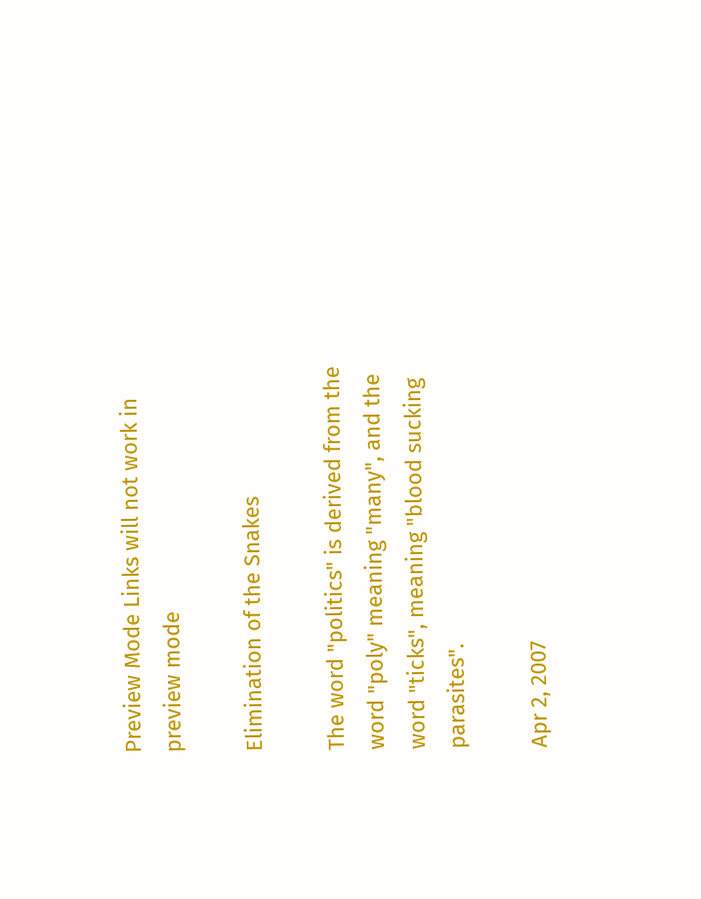Preview Mode Links will not work in preview mode

Elimination of the Snakes

The word "politics" is derived from the word "poly" meaning "many", and the word "ticks", meaning "blood sucking parasites".

Apr 2, 2007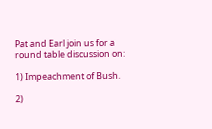Pat and Earl join us for a round table discussion on:

1) Impeachment of Bush.

2)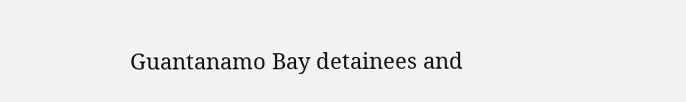Guantanamo Bay detainees and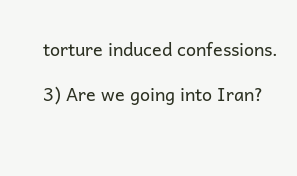torture induced confessions.

3) Are we going into Iran?